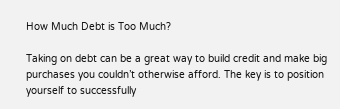How Much Debt is Too Much?

Taking on debt can be a great way to build credit and make big purchases you couldn’t otherwise afford. The key is to position yourself to successfully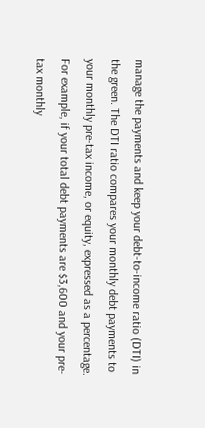manage the payments and keep your debt-to-income ratio (DTI) in the green. The DTI ratio compares your monthly debt payments to your monthly pre-tax income, or equity, expressed as a percentage. For example, if your total debt payments are $3,600 and your pre-tax monthly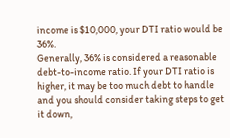income is $10,000, your DTI ratio would be 36%.
Generally, 36% is considered a reasonable debt-to-income ratio. If your DTI ratio is higher, it may be too much debt to handle and you should consider taking steps to get it down,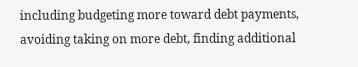including budgeting more toward debt payments, avoiding taking on more debt, finding additional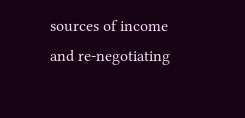sources of income and re-negotiating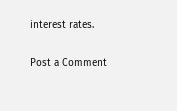interest rates.

Post a Comment